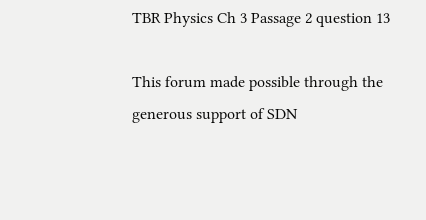TBR Physics Ch 3 Passage 2 question 13

This forum made possible through the generous support of SDN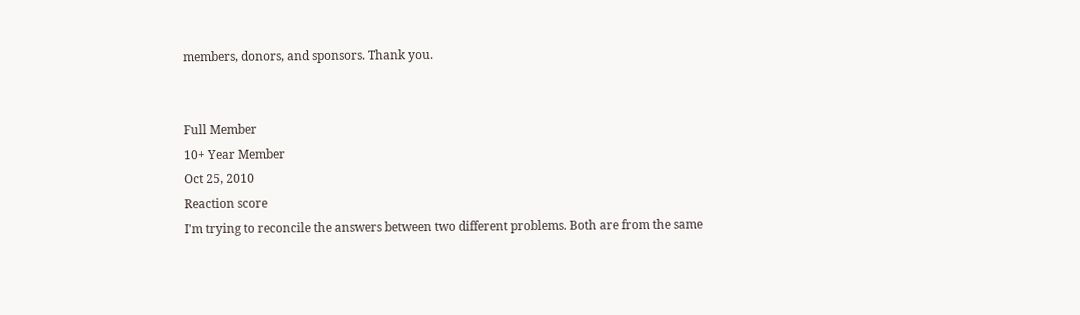members, donors, and sponsors. Thank you.


Full Member
10+ Year Member
Oct 25, 2010
Reaction score
I'm trying to reconcile the answers between two different problems. Both are from the same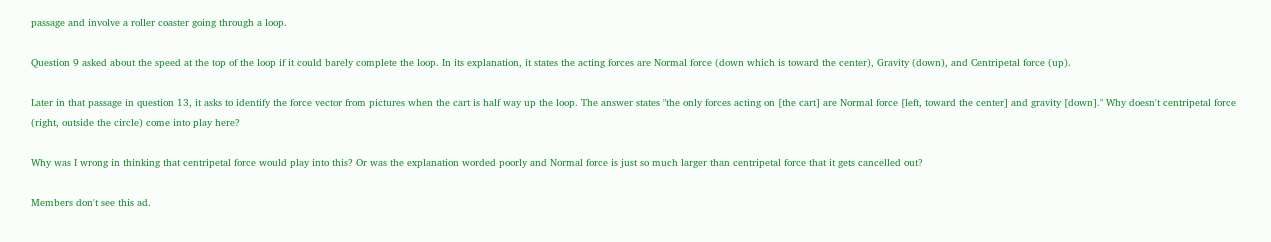passage and involve a roller coaster going through a loop.

Question 9 asked about the speed at the top of the loop if it could barely complete the loop. In its explanation, it states the acting forces are Normal force (down which is toward the center), Gravity (down), and Centripetal force (up).

Later in that passage in question 13, it asks to identify the force vector from pictures when the cart is half way up the loop. The answer states "the only forces acting on [the cart] are Normal force [left, toward the center] and gravity [down]." Why doesn't centripetal force (right, outside the circle) come into play here?

Why was I wrong in thinking that centripetal force would play into this? Or was the explanation worded poorly and Normal force is just so much larger than centripetal force that it gets cancelled out?

Members don't see this ad.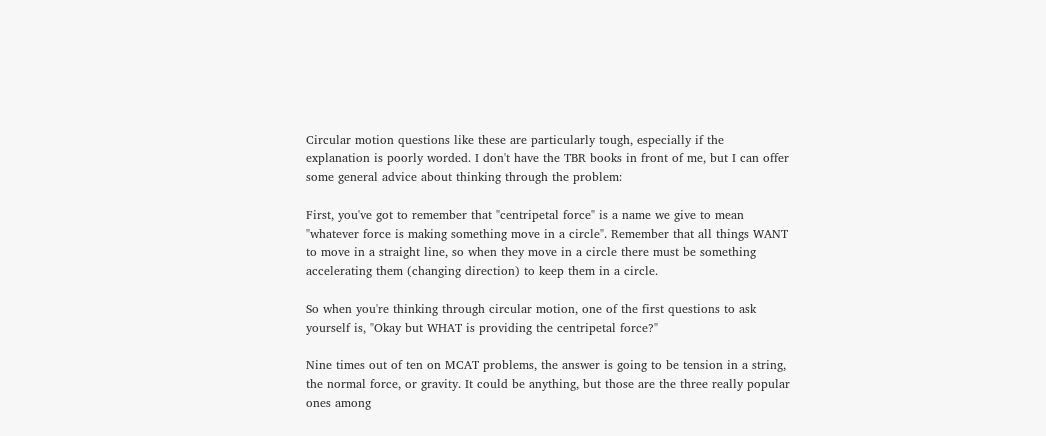Circular motion questions like these are particularly tough, especially if the explanation is poorly worded. I don't have the TBR books in front of me, but I can offer some general advice about thinking through the problem:

First, you've got to remember that "centripetal force" is a name we give to mean "whatever force is making something move in a circle". Remember that all things WANT to move in a straight line, so when they move in a circle there must be something accelerating them (changing direction) to keep them in a circle.

So when you're thinking through circular motion, one of the first questions to ask yourself is, "Okay but WHAT is providing the centripetal force?"

Nine times out of ten on MCAT problems, the answer is going to be tension in a string, the normal force, or gravity. It could be anything, but those are the three really popular ones among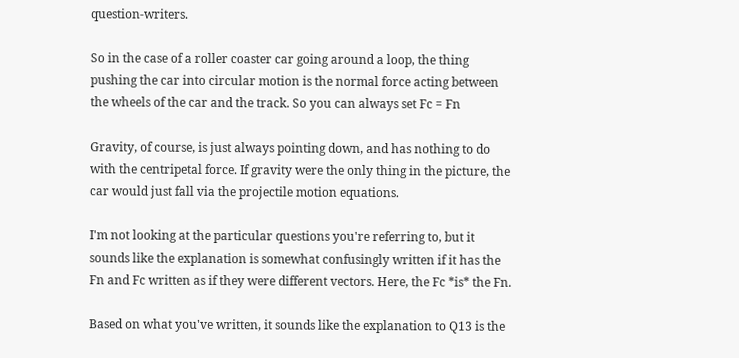question-writers.

So in the case of a roller coaster car going around a loop, the thing pushing the car into circular motion is the normal force acting between the wheels of the car and the track. So you can always set Fc = Fn

Gravity, of course, is just always pointing down, and has nothing to do with the centripetal force. If gravity were the only thing in the picture, the car would just fall via the projectile motion equations.

I'm not looking at the particular questions you're referring to, but it sounds like the explanation is somewhat confusingly written if it has the Fn and Fc written as if they were different vectors. Here, the Fc *is* the Fn.

Based on what you've written, it sounds like the explanation to Q13 is the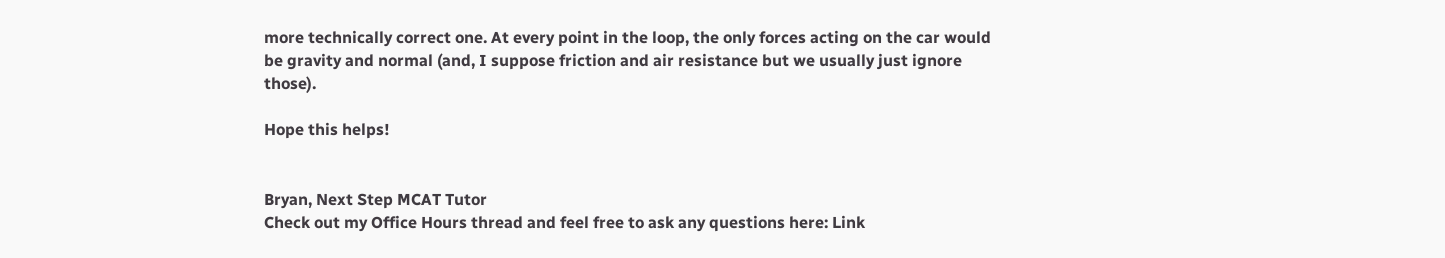more technically correct one. At every point in the loop, the only forces acting on the car would be gravity and normal (and, I suppose friction and air resistance but we usually just ignore those).

Hope this helps!


Bryan, Next Step MCAT Tutor
Check out my Office Hours thread and feel free to ask any questions here: Link